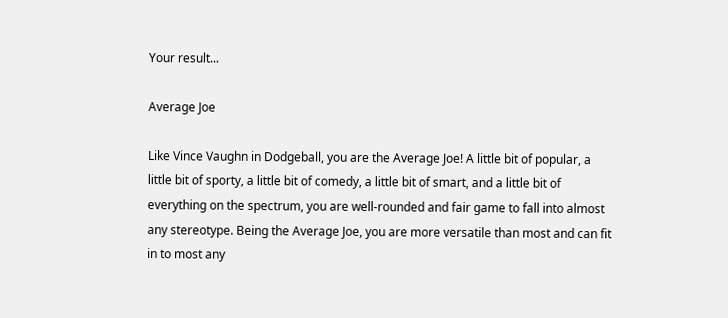Your result...

Average Joe

Like Vince Vaughn in Dodgeball, you are the Average Joe! A little bit of popular, a little bit of sporty, a little bit of comedy, a little bit of smart, and a little bit of everything on the spectrum, you are well-rounded and fair game to fall into almost any stereotype. Being the Average Joe, you are more versatile than most and can fit in to most any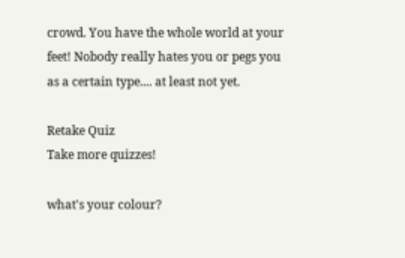crowd. You have the whole world at your feet! Nobody really hates you or pegs you as a certain type.... at least not yet.

Retake Quiz
Take more quizzes!

what's your colour?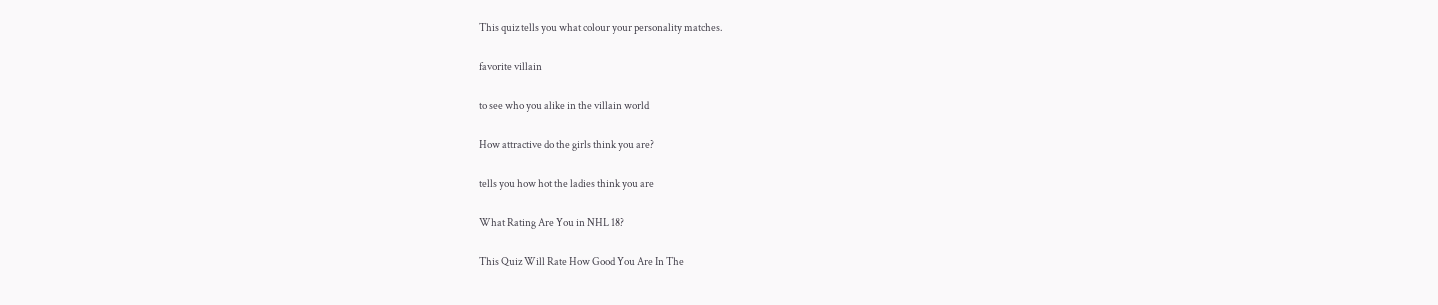This quiz tells you what colour your personality matches.

favorite villain

to see who you alike in the villain world

How attractive do the girls think you are?

tells you how hot the ladies think you are

What Rating Are You in NHL 18?

This Quiz Will Rate How Good You Are In The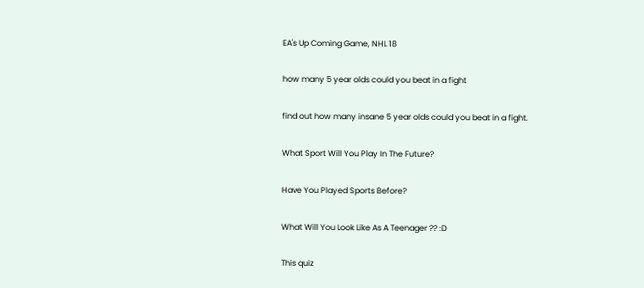EA's Up Coming Game, NHL 18

how many 5 year olds could you beat in a fight

find out how many insane 5 year olds could you beat in a fight.

What Sport Will You Play In The Future?

Have You Played Sports Before?

What Will You Look Like As A Teenager ?? :D

This quiz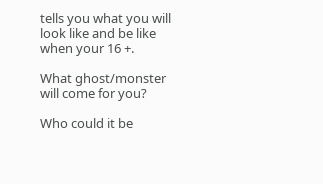tells you what you will look like and be like when your 16 +.

What ghost/monster will come for you?

Who could it be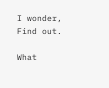I wonder, Find out.

What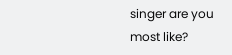singer are you most like?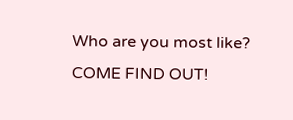Who are you most like? COME FIND OUT!